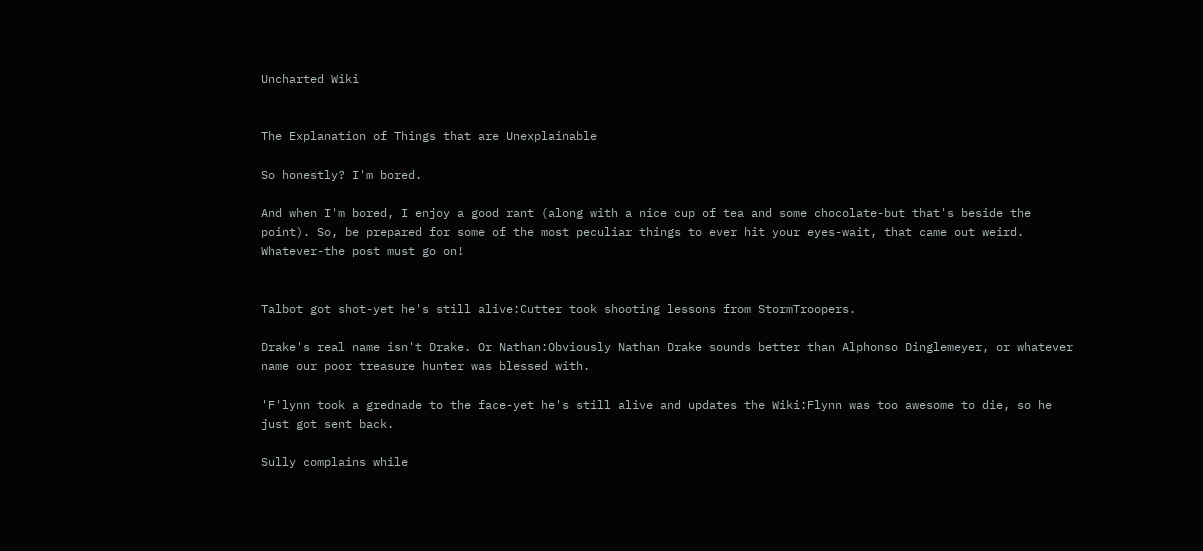Uncharted Wiki


The Explanation of Things that are Unexplainable

So honestly? I'm bored.

And when I'm bored, I enjoy a good rant (along with a nice cup of tea and some chocolate-but that's beside the point). So, be prepared for some of the most peculiar things to ever hit your eyes-wait, that came out weird. Whatever-the post must go on!


Talbot got shot-yet he's still alive:Cutter took shooting lessons from StormTroopers.

Drake's real name isn't Drake. Or Nathan:Obviously Nathan Drake sounds better than Alphonso Dinglemeyer, or whatever name our poor treasure hunter was blessed with.

'F'lynn took a grednade to the face-yet he's still alive and updates the Wiki:Flynn was too awesome to die, so he just got sent back.

Sully complains while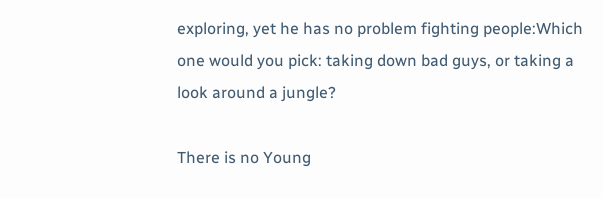exploring, yet he has no problem fighting people:Which one would you pick: taking down bad guys, or taking a look around a jungle?

There is no Young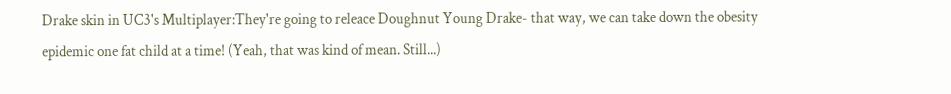Drake skin in UC3's Multiplayer:They're going to releace Doughnut Young Drake- that way, we can take down the obesity epidemic one fat child at a time! (Yeah, that was kind of mean. Still...)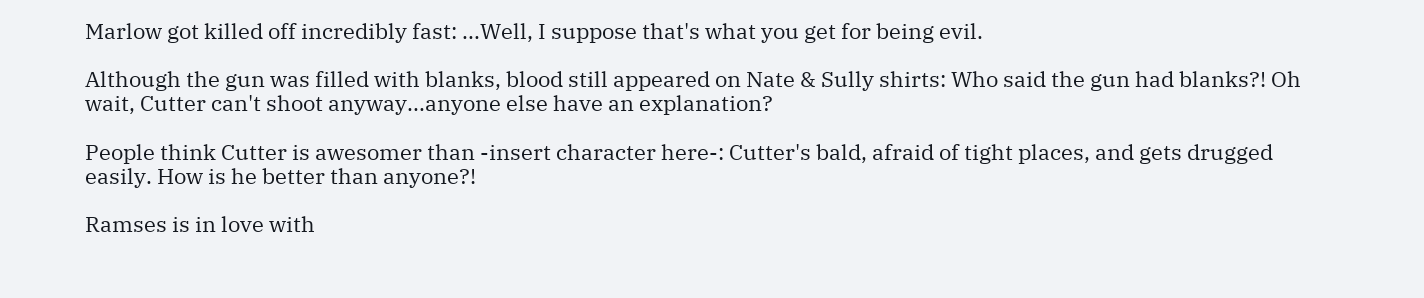Marlow got killed off incredibly fast: ...Well, I suppose that's what you get for being evil.

Although the gun was filled with blanks, blood still appeared on Nate & Sully shirts: Who said the gun had blanks?! Oh wait, Cutter can't shoot anyway...anyone else have an explanation?

People think Cutter is awesomer than -insert character here-: Cutter's bald, afraid of tight places, and gets drugged easily. How is he better than anyone?!

Ramses is in love with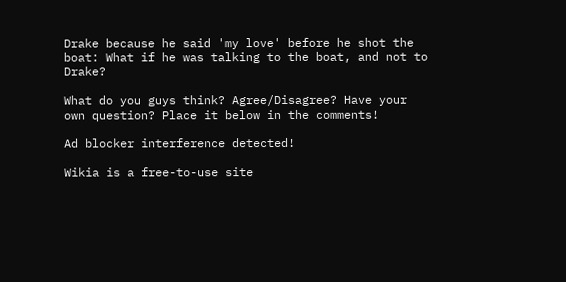Drake because he said 'my love' before he shot the boat: What if he was talking to the boat, and not to Drake?

What do you guys think? Agree/Disagree? Have your own question? Place it below in the comments!

Ad blocker interference detected!

Wikia is a free-to-use site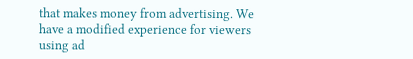that makes money from advertising. We have a modified experience for viewers using ad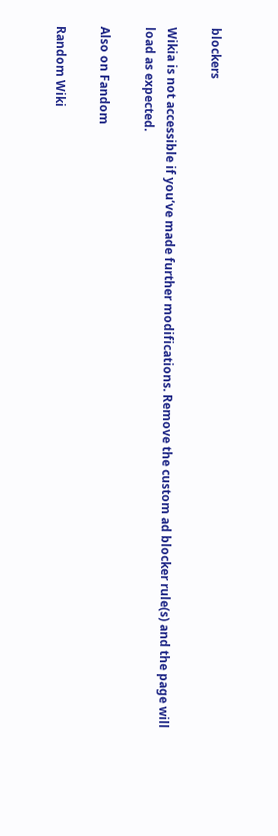blockers

Wikia is not accessible if you’ve made further modifications. Remove the custom ad blocker rule(s) and the page will load as expected.

Also on Fandom

Random Wiki